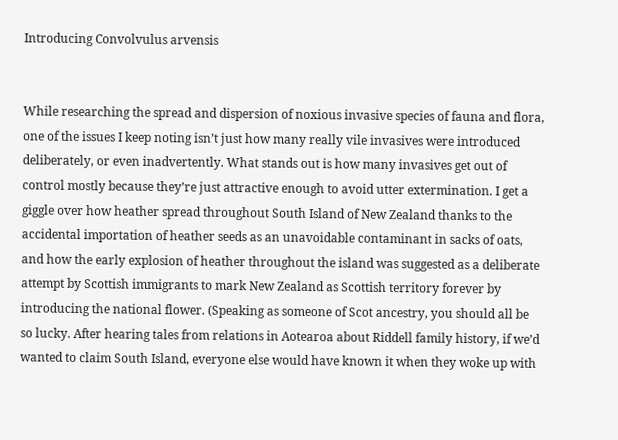Introducing Convolvulus arvensis


While researching the spread and dispersion of noxious invasive species of fauna and flora, one of the issues I keep noting isn’t just how many really vile invasives were introduced deliberately, or even inadvertently. What stands out is how many invasives get out of control mostly because they’re just attractive enough to avoid utter extermination. I get a giggle over how heather spread throughout South Island of New Zealand thanks to the accidental importation of heather seeds as an unavoidable contaminant in sacks of oats, and how the early explosion of heather throughout the island was suggested as a deliberate attempt by Scottish immigrants to mark New Zealand as Scottish territory forever by introducing the national flower. (Speaking as someone of Scot ancestry, you should all be so lucky. After hearing tales from relations in Aotearoa about Riddell family history, if we’d wanted to claim South Island, everyone else would have known it when they woke up with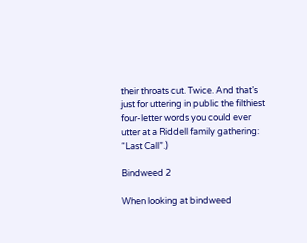their throats cut. Twice. And that’s just for uttering in public the filthiest four-letter words you could ever utter at a Riddell family gathering: “Last Call”.)

Bindweed 2

When looking at bindweed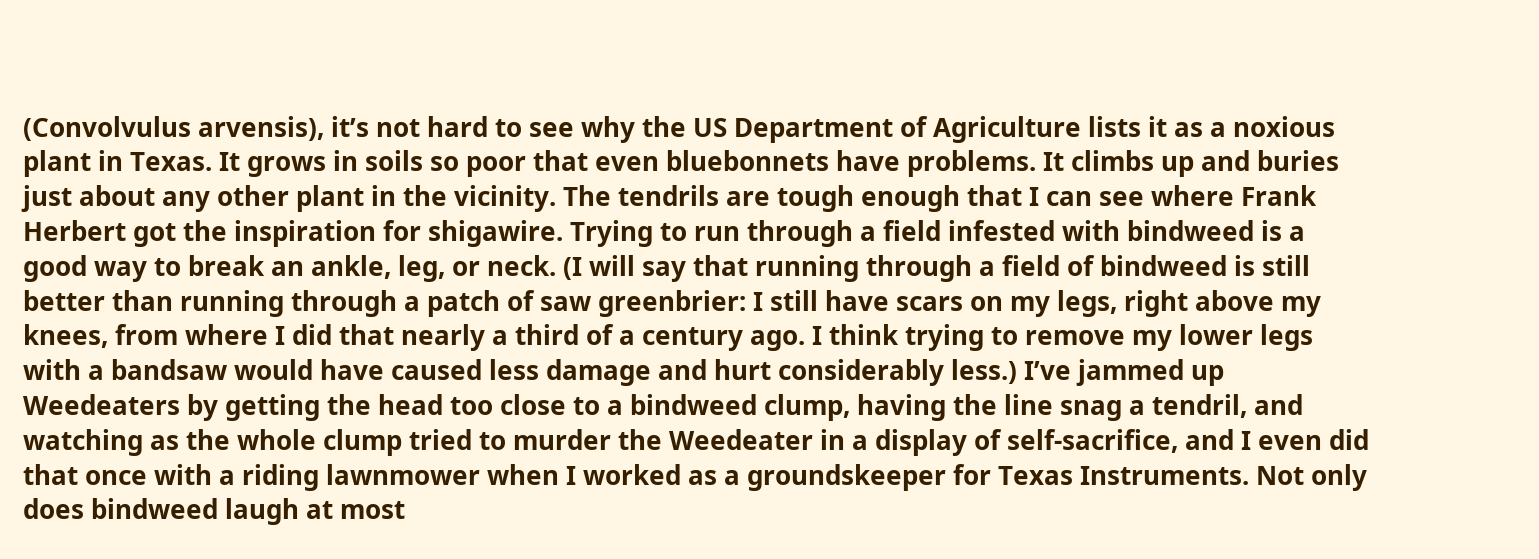(Convolvulus arvensis), it’s not hard to see why the US Department of Agriculture lists it as a noxious plant in Texas. It grows in soils so poor that even bluebonnets have problems. It climbs up and buries just about any other plant in the vicinity. The tendrils are tough enough that I can see where Frank Herbert got the inspiration for shigawire. Trying to run through a field infested with bindweed is a good way to break an ankle, leg, or neck. (I will say that running through a field of bindweed is still better than running through a patch of saw greenbrier: I still have scars on my legs, right above my knees, from where I did that nearly a third of a century ago. I think trying to remove my lower legs with a bandsaw would have caused less damage and hurt considerably less.) I’ve jammed up Weedeaters by getting the head too close to a bindweed clump, having the line snag a tendril, and watching as the whole clump tried to murder the Weedeater in a display of self-sacrifice, and I even did that once with a riding lawnmower when I worked as a groundskeeper for Texas Instruments. Not only does bindweed laugh at most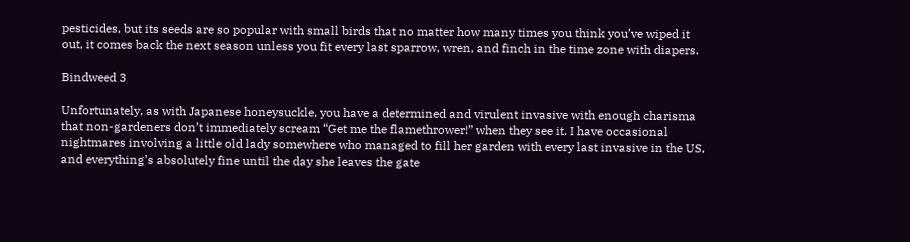pesticides, but its seeds are so popular with small birds that no matter how many times you think you’ve wiped it out, it comes back the next season unless you fit every last sparrow, wren, and finch in the time zone with diapers.

Bindweed 3

Unfortunately, as with Japanese honeysuckle, you have a determined and virulent invasive with enough charisma that non-gardeners don’t immediately scream “Get me the flamethrower!” when they see it. I have occasional nightmares involving a little old lady somewhere who managed to fill her garden with every last invasive in the US, and everything’s absolutely fine until the day she leaves the gate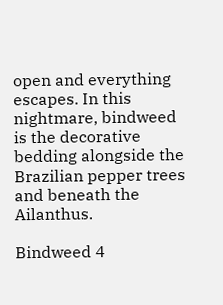open and everything escapes. In this nightmare, bindweed is the decorative bedding alongside the Brazilian pepper trees and beneath the Ailanthus.

Bindweed 4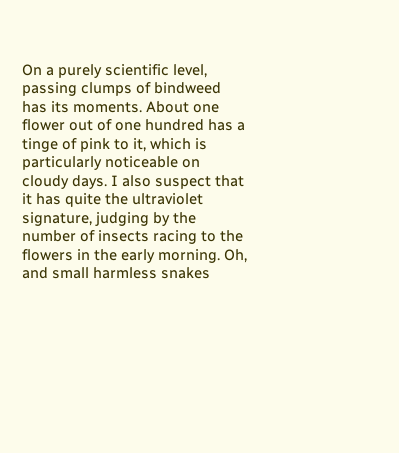On a purely scientific level, passing clumps of bindweed has its moments. About one flower out of one hundred has a tinge of pink to it, which is particularly noticeable on cloudy days. I also suspect that it has quite the ultraviolet signature, judging by the number of insects racing to the flowers in the early morning. Oh, and small harmless snakes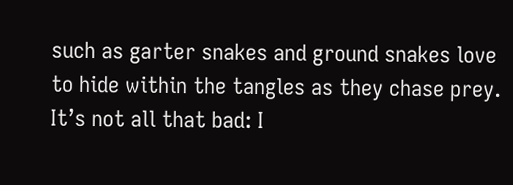such as garter snakes and ground snakes love to hide within the tangles as they chase prey. It’s not all that bad: I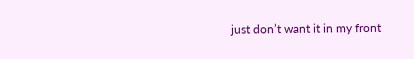just don’t want it in my front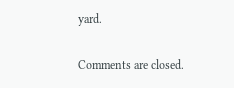yard.

Comments are closed.